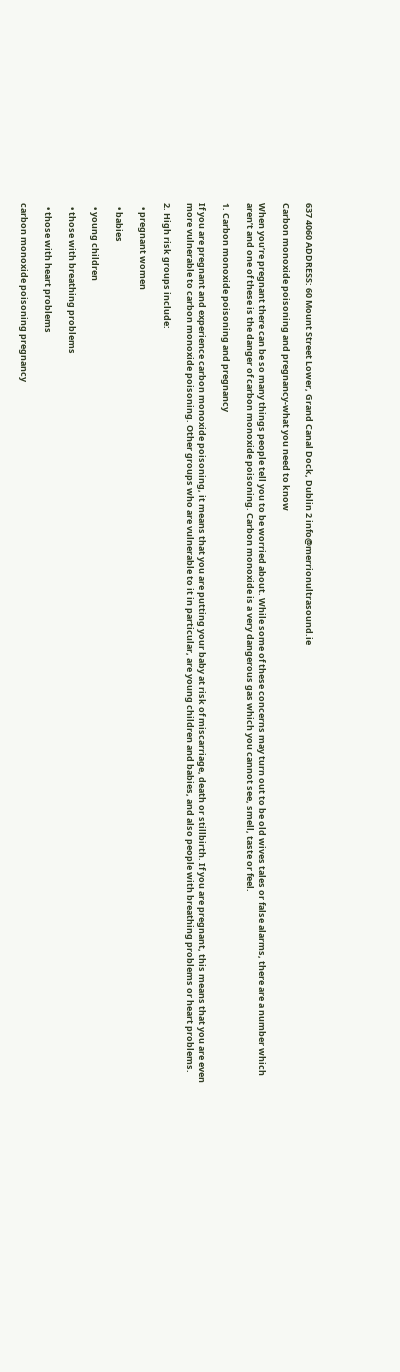637 4060 ADDRESS: 60 Mount Street Lower, Grand Canal Dock, Dublin 2 info@merrionultrasound.ie

Carbon monoxide poisoning and pregnancy-what you need to know

When you’re pregnant there can be so many things people tell you to be worried about. While some of these concerns may turn out to be old wives tales or false alarms, there are a number which aren’t and one of these is the danger of carbon monoxide poisoning. Carbon monoxide is a very dangerous gas which you cannot see, smell, taste or feel.

1. Carbon monoxide poisoning and pregnancy

If you are pregnant and experience carbon monoxide poisoning, it means that you are putting your baby at risk of miscarriage, death or stillbirth. If you are pregnant, this means that you are even more vulnerable to carbon monoxide poisoning. Other groups who are vulnerable to it in particular, are young children and babies, and also people with breathing problems or heart problems.

2. High risk groups include:

  • pregnant women

  • babies

  • young children

  • those with breathing problems

  • those with heart problems

carbon monoxide poisoning pregnancy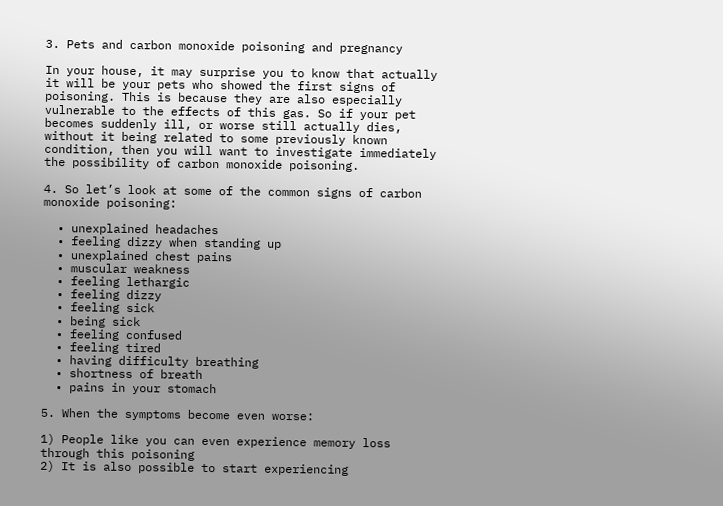3. Pets and carbon monoxide poisoning and pregnancy

In your house, it may surprise you to know that actually it will be your pets who showed the first signs of poisoning. This is because they are also especially vulnerable to the effects of this gas. So if your pet becomes suddenly ill, or worse still actually dies, without it being related to some previously known condition, then you will want to investigate immediately the possibility of carbon monoxide poisoning.

4. So let’s look at some of the common signs of carbon monoxide poisoning:

  • unexplained headaches
  • feeling dizzy when standing up
  • unexplained chest pains
  • muscular weakness
  • feeling lethargic
  • feeling dizzy
  • feeling sick
  • being sick
  • feeling confused
  • feeling tired
  • having difficulty breathing
  • shortness of breath
  • pains in your stomach

5. When the symptoms become even worse:

1) People like you can even experience memory loss through this poisoning
2) It is also possible to start experiencing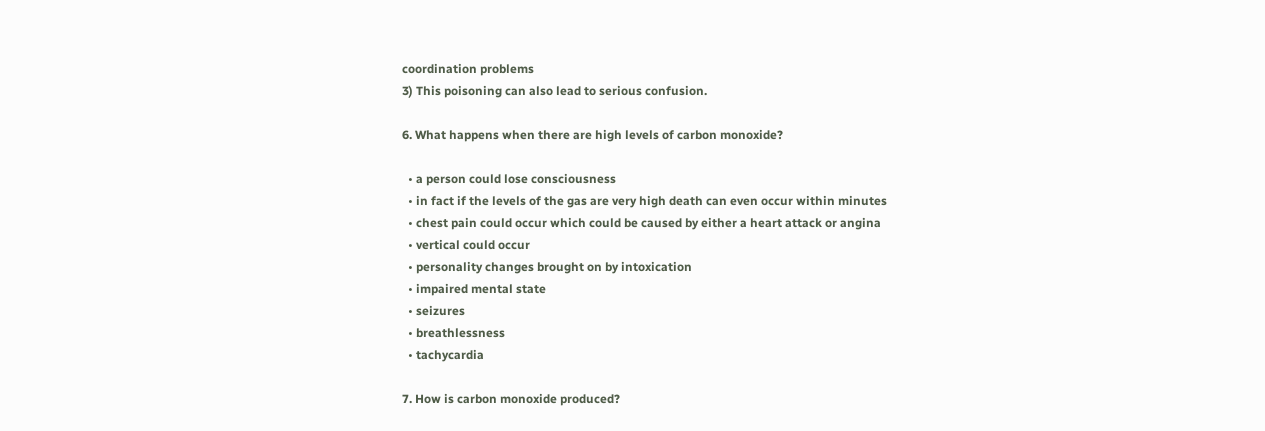coordination problems
3) This poisoning can also lead to serious confusion.

6. What happens when there are high levels of carbon monoxide?

  • a person could lose consciousness
  • in fact if the levels of the gas are very high death can even occur within minutes
  • chest pain could occur which could be caused by either a heart attack or angina
  • vertical could occur
  • personality changes brought on by intoxication
  • impaired mental state
  • seizures
  • breathlessness
  • tachycardia

7. How is carbon monoxide produced?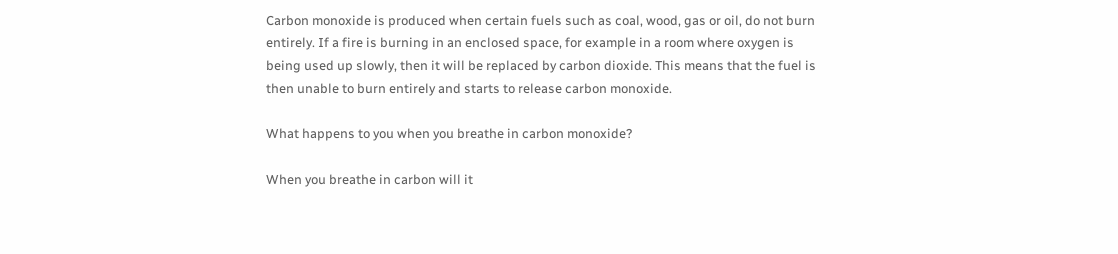Carbon monoxide is produced when certain fuels such as coal, wood, gas or oil, do not burn entirely. If a fire is burning in an enclosed space, for example in a room where oxygen is being used up slowly, then it will be replaced by carbon dioxide. This means that the fuel is then unable to burn entirely and starts to release carbon monoxide.

What happens to you when you breathe in carbon monoxide?

When you breathe in carbon will it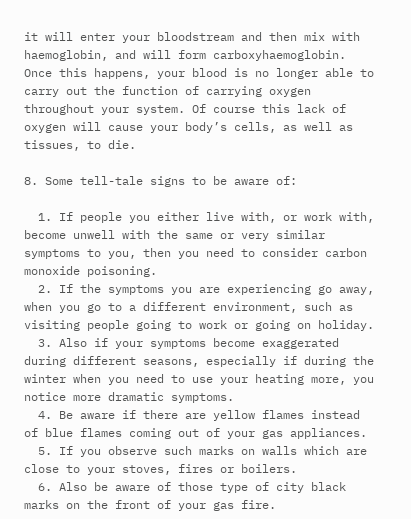it will enter your bloodstream and then mix with haemoglobin, and will form carboxyhaemoglobin. Once this happens, your blood is no longer able to carry out the function of carrying oxygen throughout your system. Of course this lack of oxygen will cause your body’s cells, as well as tissues, to die.

8. Some tell-tale signs to be aware of:

  1. If people you either live with, or work with, become unwell with the same or very similar symptoms to you, then you need to consider carbon monoxide poisoning.
  2. If the symptoms you are experiencing go away, when you go to a different environment, such as visiting people going to work or going on holiday.
  3. Also if your symptoms become exaggerated during different seasons, especially if during the winter when you need to use your heating more, you notice more dramatic symptoms.
  4. Be aware if there are yellow flames instead of blue flames coming out of your gas appliances.
  5. If you observe such marks on walls which are close to your stoves, fires or boilers.
  6. Also be aware of those type of city black marks on the front of your gas fire.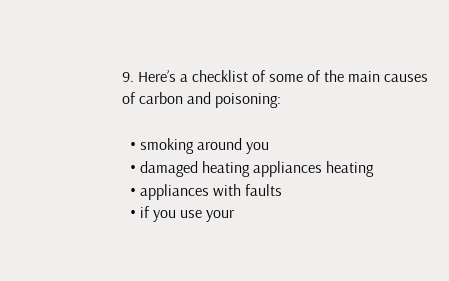9. Here’s a checklist of some of the main causes of carbon and poisoning:

  • smoking around you
  • damaged heating appliances heating
  • appliances with faults
  • if you use your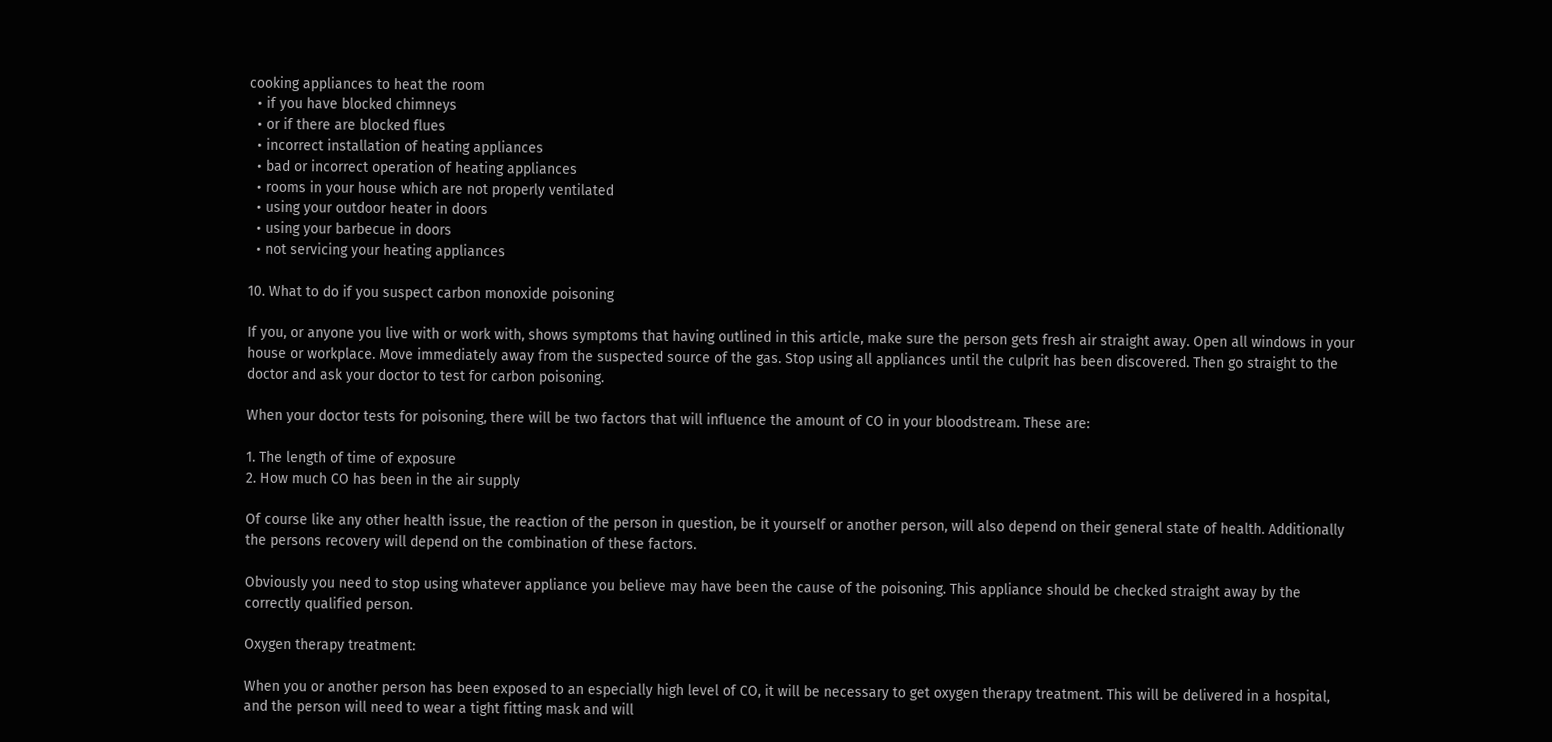cooking appliances to heat the room
  • if you have blocked chimneys
  • or if there are blocked flues
  • incorrect installation of heating appliances
  • bad or incorrect operation of heating appliances
  • rooms in your house which are not properly ventilated
  • using your outdoor heater in doors
  • using your barbecue in doors
  • not servicing your heating appliances

10. What to do if you suspect carbon monoxide poisoning

If you, or anyone you live with or work with, shows symptoms that having outlined in this article, make sure the person gets fresh air straight away. Open all windows in your house or workplace. Move immediately away from the suspected source of the gas. Stop using all appliances until the culprit has been discovered. Then go straight to the doctor and ask your doctor to test for carbon poisoning.

When your doctor tests for poisoning, there will be two factors that will influence the amount of CO in your bloodstream. These are:

1. The length of time of exposure
2. How much CO has been in the air supply

Of course like any other health issue, the reaction of the person in question, be it yourself or another person, will also depend on their general state of health. Additionally the persons recovery will depend on the combination of these factors.

Obviously you need to stop using whatever appliance you believe may have been the cause of the poisoning. This appliance should be checked straight away by the correctly qualified person.

Oxygen therapy treatment:

When you or another person has been exposed to an especially high level of CO, it will be necessary to get oxygen therapy treatment. This will be delivered in a hospital, and the person will need to wear a tight fitting mask and will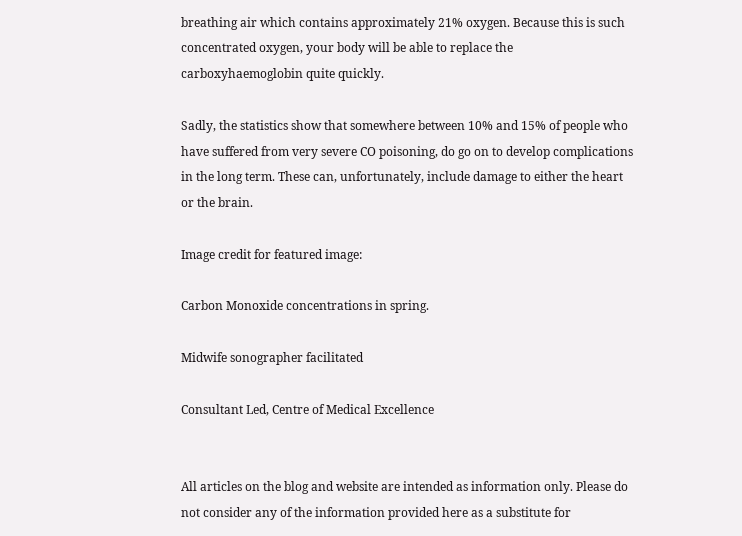breathing air which contains approximately 21% oxygen. Because this is such concentrated oxygen, your body will be able to replace the carboxyhaemoglobin quite quickly.

Sadly, the statistics show that somewhere between 10% and 15% of people who have suffered from very severe CO poisoning, do go on to develop complications in the long term. These can, unfortunately, include damage to either the heart or the brain.

Image credit for featured image:

Carbon Monoxide concentrations in spring.

Midwife sonographer facilitated

Consultant Led, Centre of Medical Excellence


All articles on the blog and website are intended as information only. Please do not consider any of the information provided here as a substitute for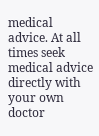medical advice. At all times seek medical advice directly with your own doctor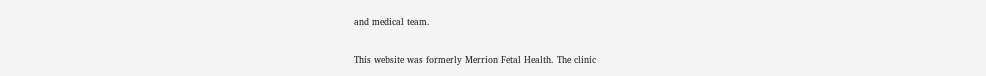and medical team.


This website was formerly Merrion Fetal Health. The clinic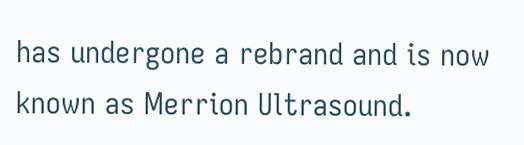has undergone a rebrand and is now known as Merrion Ultrasound.